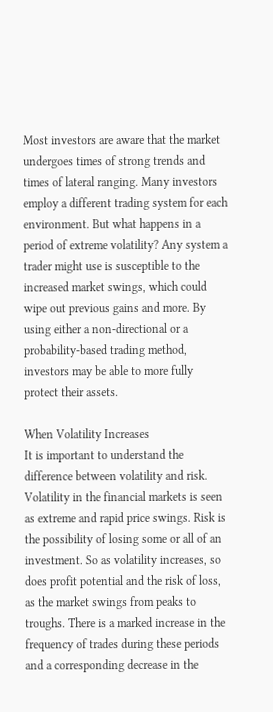Most investors are aware that the market undergoes times of strong trends and times of lateral ranging. Many investors employ a different trading system for each environment. But what happens in a period of extreme volatility? Any system a trader might use is susceptible to the increased market swings, which could wipe out previous gains and more. By using either a non-directional or a probability-based trading method, investors may be able to more fully protect their assets.

When Volatility Increases
It is important to understand the difference between volatility and risk. Volatility in the financial markets is seen as extreme and rapid price swings. Risk is the possibility of losing some or all of an investment. So as volatility increases, so does profit potential and the risk of loss, as the market swings from peaks to troughs. There is a marked increase in the frequency of trades during these periods and a corresponding decrease in the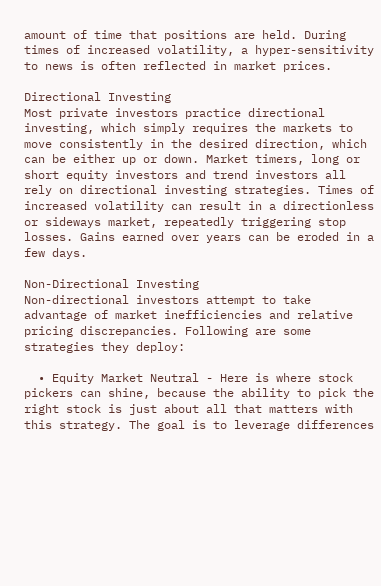amount of time that positions are held. During times of increased volatility, a hyper-sensitivity to news is often reflected in market prices.

Directional Investing
Most private investors practice directional investing, which simply requires the markets to move consistently in the desired direction, which can be either up or down. Market timers, long or short equity investors and trend investors all rely on directional investing strategies. Times of increased volatility can result in a directionless or sideways market, repeatedly triggering stop losses. Gains earned over years can be eroded in a few days.

Non-Directional Investing
Non-directional investors attempt to take advantage of market inefficiencies and relative pricing discrepancies. Following are some strategies they deploy:

  • Equity Market Neutral - Here is where stock pickers can shine, because the ability to pick the right stock is just about all that matters with this strategy. The goal is to leverage differences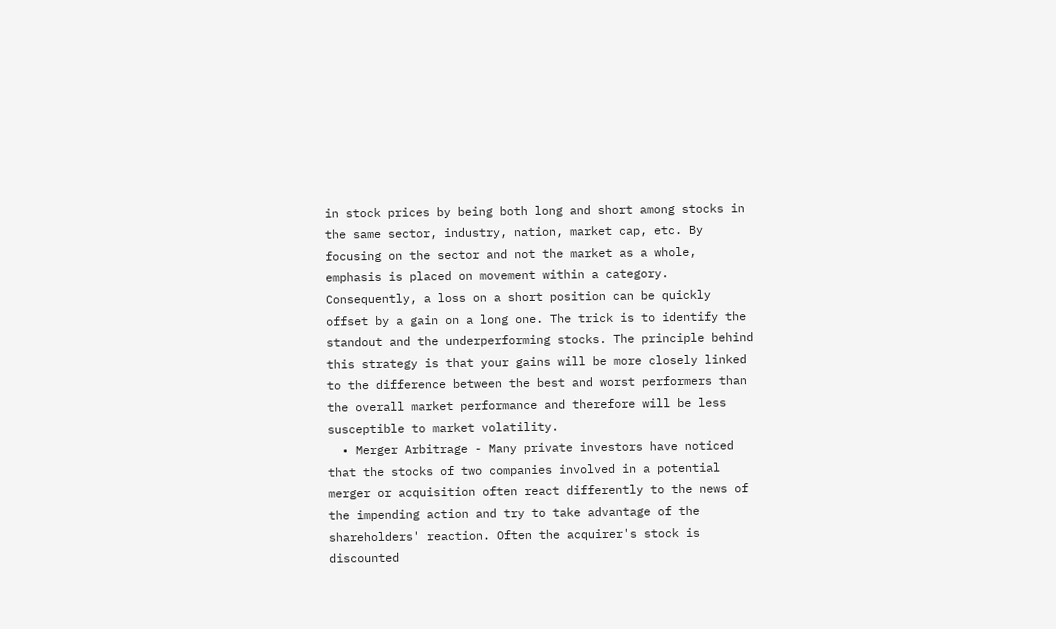in stock prices by being both long and short among stocks in the same sector, industry, nation, market cap, etc. By focusing on the sector and not the market as a whole, emphasis is placed on movement within a category. Consequently, a loss on a short position can be quickly offset by a gain on a long one. The trick is to identify the standout and the underperforming stocks. The principle behind this strategy is that your gains will be more closely linked to the difference between the best and worst performers than the overall market performance and therefore will be less susceptible to market volatility.
  • Merger Arbitrage - Many private investors have noticed that the stocks of two companies involved in a potential merger or acquisition often react differently to the news of the impending action and try to take advantage of the shareholders' reaction. Often the acquirer's stock is discounted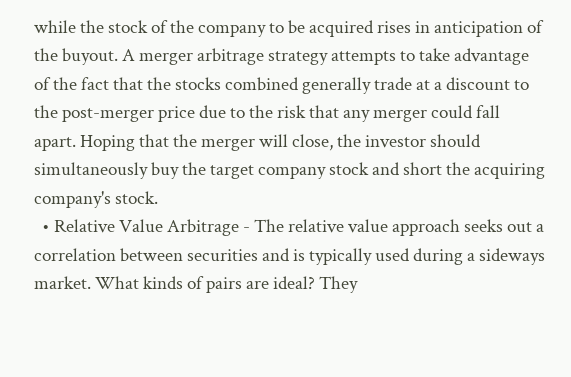while the stock of the company to be acquired rises in anticipation of the buyout. A merger arbitrage strategy attempts to take advantage of the fact that the stocks combined generally trade at a discount to the post-merger price due to the risk that any merger could fall apart. Hoping that the merger will close, the investor should simultaneously buy the target company stock and short the acquiring company's stock.
  • Relative Value Arbitrage - The relative value approach seeks out a correlation between securities and is typically used during a sideways market. What kinds of pairs are ideal? They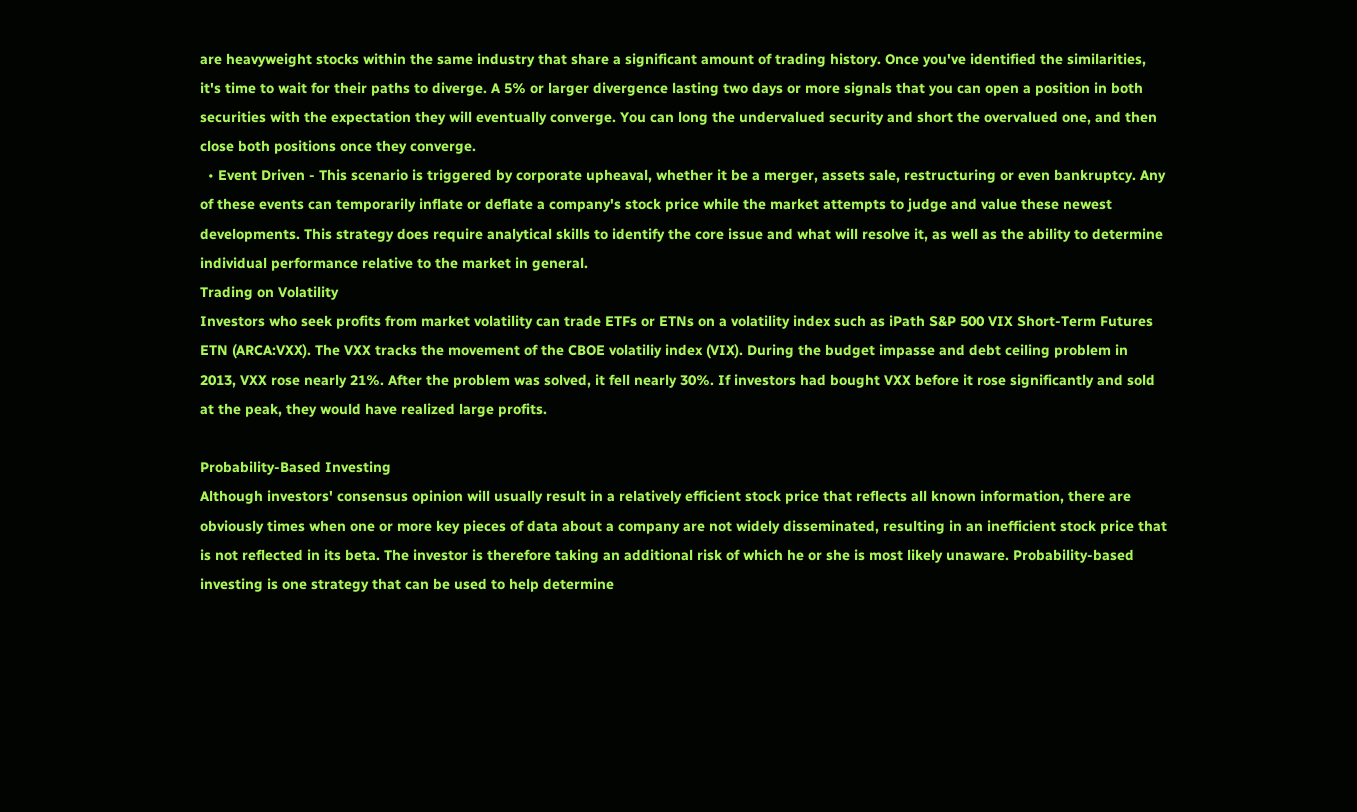are heavyweight stocks within the same industry that share a significant amount of trading history. Once you've identified the similarities, it's time to wait for their paths to diverge. A 5% or larger divergence lasting two days or more signals that you can open a position in both securities with the expectation they will eventually converge. You can long the undervalued security and short the overvalued one, and then close both positions once they converge.
  • Event Driven - This scenario is triggered by corporate upheaval, whether it be a merger, assets sale, restructuring or even bankruptcy. Any of these events can temporarily inflate or deflate a company's stock price while the market attempts to judge and value these newest developments. This strategy does require analytical skills to identify the core issue and what will resolve it, as well as the ability to determine individual performance relative to the market in general.
Trading on Volatility
Investors who seek profits from market volatility can trade ETFs or ETNs on a volatility index such as iPath S&P 500 VIX Short-Term Futures ETN (ARCA:VXX). The VXX tracks the movement of the CBOE volatiliy index (VIX). During the budget impasse and debt ceiling problem in 2013, VXX rose nearly 21%. After the problem was solved, it fell nearly 30%. If investors had bought VXX before it rose significantly and sold at the peak, they would have realized large profits.

Probability-Based Investing
Although investors' consensus opinion will usually result in a relatively efficient stock price that reflects all known information, there are obviously times when one or more key pieces of data about a company are not widely disseminated, resulting in an inefficient stock price that is not reflected in its beta. The investor is therefore taking an additional risk of which he or she is most likely unaware. Probability-based investing is one strategy that can be used to help determine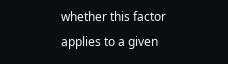whether this factor applies to a given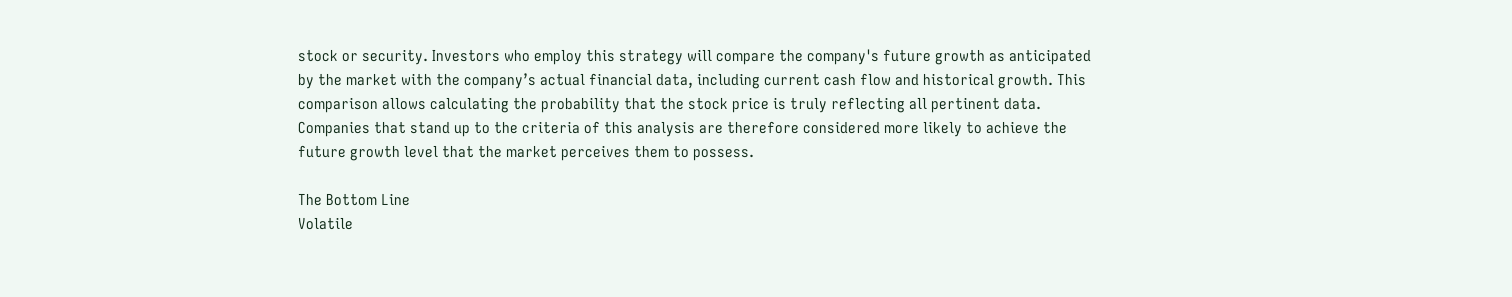stock or security. Investors who employ this strategy will compare the company's future growth as anticipated by the market with the company’s actual financial data, including current cash flow and historical growth. This comparison allows calculating the probability that the stock price is truly reflecting all pertinent data. Companies that stand up to the criteria of this analysis are therefore considered more likely to achieve the future growth level that the market perceives them to possess.

The Bottom Line
Volatile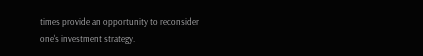times provide an opportunity to reconsider one's investment strategy.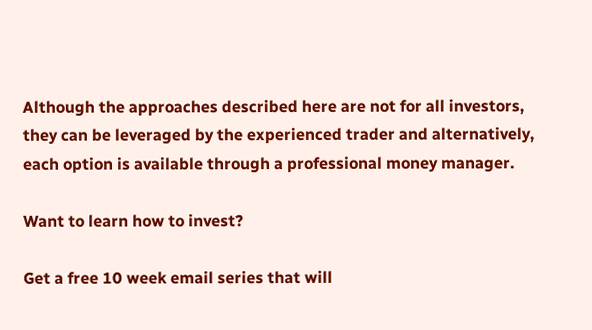Although the approaches described here are not for all investors, they can be leveraged by the experienced trader and alternatively, each option is available through a professional money manager.

Want to learn how to invest?

Get a free 10 week email series that will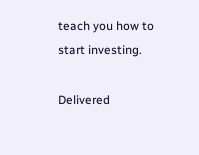teach you how to start investing.

Delivered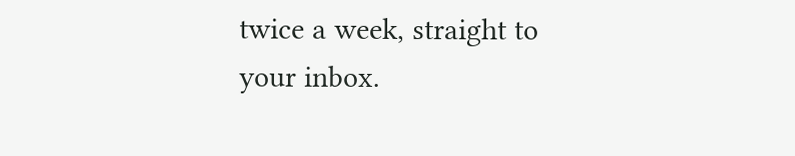twice a week, straight to your inbox.